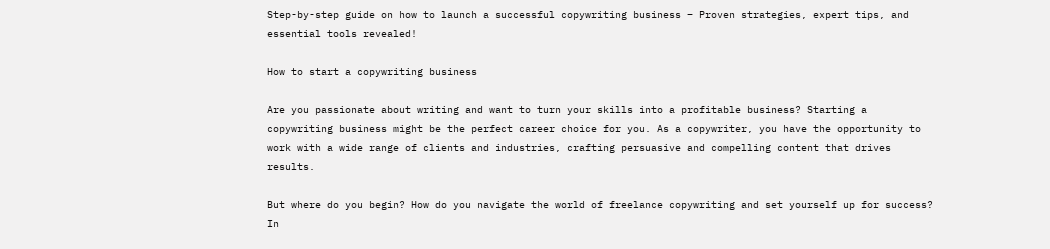Step-by-step guide on how to launch a successful copywriting business – Proven strategies, expert tips, and essential tools revealed!

How to start a copywriting business

Are you passionate about writing and want to turn your skills into a profitable business? Starting a copywriting business might be the perfect career choice for you. As a copywriter, you have the opportunity to work with a wide range of clients and industries, crafting persuasive and compelling content that drives results.

But where do you begin? How do you navigate the world of freelance copywriting and set yourself up for success? In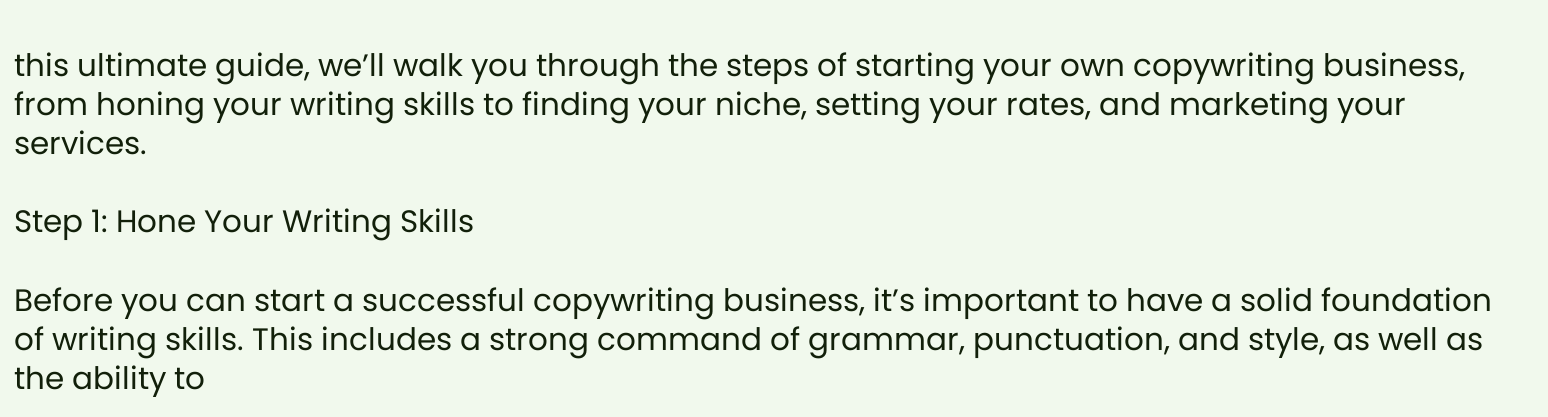this ultimate guide, we’ll walk you through the steps of starting your own copywriting business, from honing your writing skills to finding your niche, setting your rates, and marketing your services.

Step 1: Hone Your Writing Skills

Before you can start a successful copywriting business, it’s important to have a solid foundation of writing skills. This includes a strong command of grammar, punctuation, and style, as well as the ability to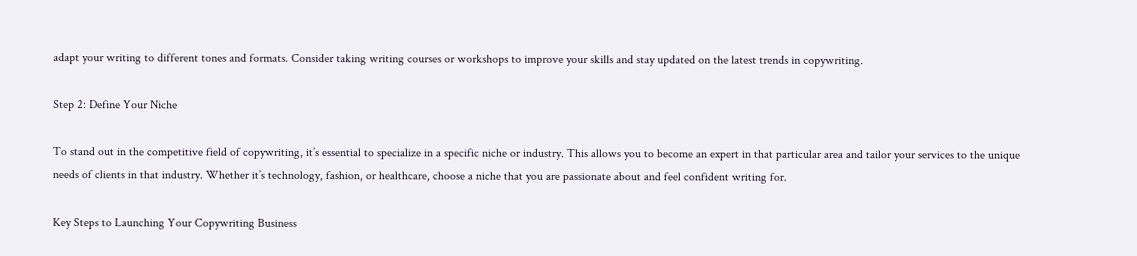adapt your writing to different tones and formats. Consider taking writing courses or workshops to improve your skills and stay updated on the latest trends in copywriting.

Step 2: Define Your Niche

To stand out in the competitive field of copywriting, it’s essential to specialize in a specific niche or industry. This allows you to become an expert in that particular area and tailor your services to the unique needs of clients in that industry. Whether it’s technology, fashion, or healthcare, choose a niche that you are passionate about and feel confident writing for.

Key Steps to Launching Your Copywriting Business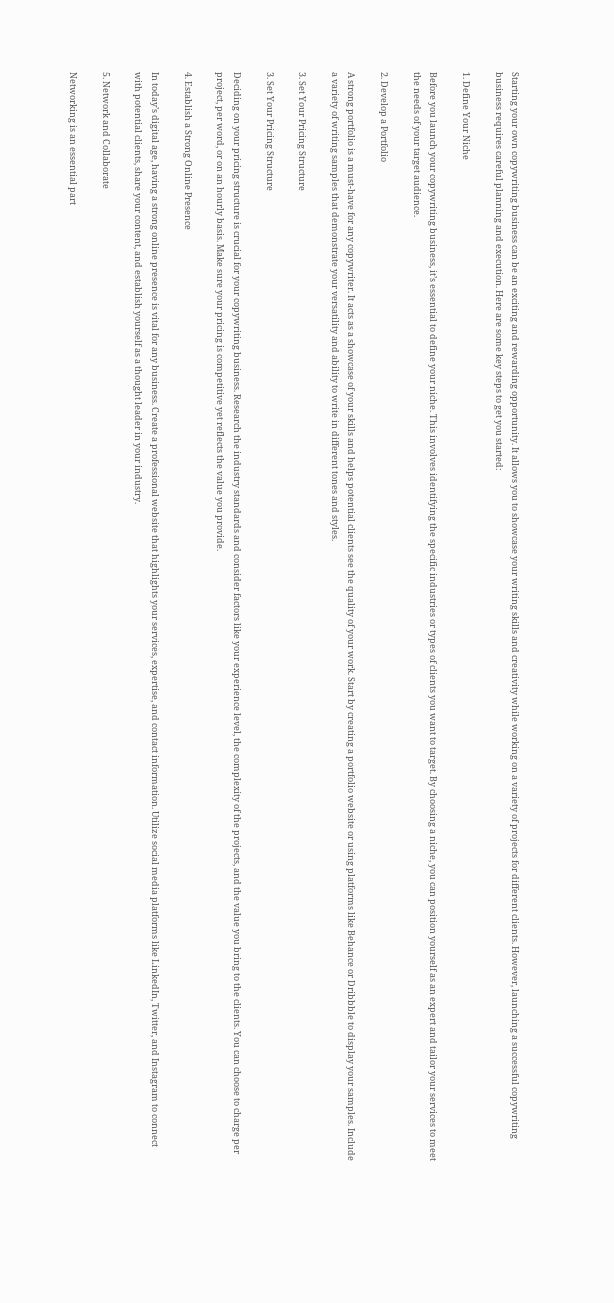Starting your own copywriting business can be an exciting and rewarding opportunity. It allows you to showcase your writing skills and creativity while working on a variety of projects for different clients. However, launching a successful copywriting business requires careful planning and execution. Here are some key steps to get you started:

1. Define Your Niche

Before you launch your copywriting business, it’s essential to define your niche. This involves identifying the specific industries or types of clients you want to target. By choosing a niche, you can position yourself as an expert and tailor your services to meet the needs of your target audience.

2. Develop a Portfolio

A strong portfolio is a must-have for any copywriter. It acts as a showcase of your skills and helps potential clients see the quality of your work. Start by creating a portfolio website or using platforms like Behance or Dribbble to display your samples. Include a variety of writing samples that demonstrate your versatility and ability to write in different tones and styles.

3. Set Your Pricing Structure

3. Set Your Pricing Structure

Deciding on your pricing structure is crucial for your copywriting business. Research the industry standards and consider factors like your experience level, the complexity of the projects, and the value you bring to the clients. You can choose to charge per project, per word, or on an hourly basis. Make sure your pricing is competitive yet reflects the value you provide.

4. Establish a Strong Online Presence

In today’s digital age, having a strong online presence is vital for any business. Create a professional website that highlights your services, expertise, and contact information. Utilize social media platforms like LinkedIn, Twitter, and Instagram to connect with potential clients, share your content, and establish yourself as a thought leader in your industry.

5. Network and Collaborate

Networking is an essential part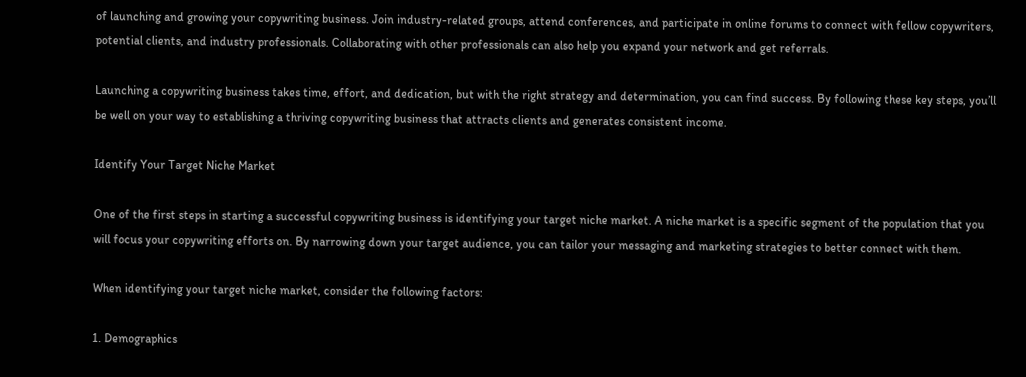of launching and growing your copywriting business. Join industry-related groups, attend conferences, and participate in online forums to connect with fellow copywriters, potential clients, and industry professionals. Collaborating with other professionals can also help you expand your network and get referrals.

Launching a copywriting business takes time, effort, and dedication, but with the right strategy and determination, you can find success. By following these key steps, you’ll be well on your way to establishing a thriving copywriting business that attracts clients and generates consistent income.

Identify Your Target Niche Market

One of the first steps in starting a successful copywriting business is identifying your target niche market. A niche market is a specific segment of the population that you will focus your copywriting efforts on. By narrowing down your target audience, you can tailor your messaging and marketing strategies to better connect with them.

When identifying your target niche market, consider the following factors:

1. Demographics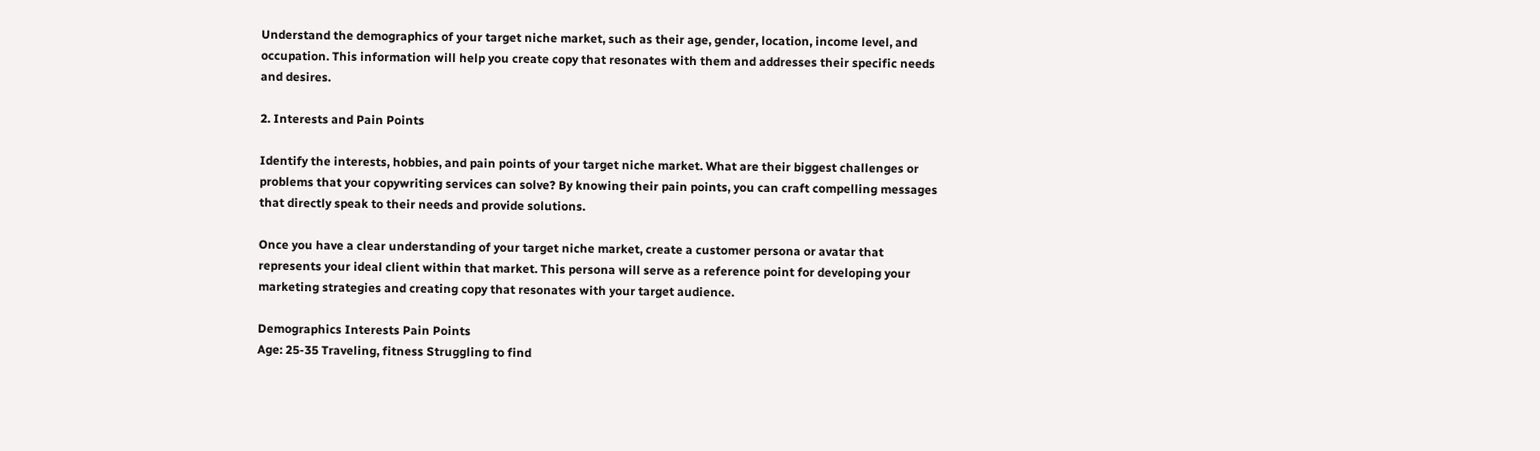Understand the demographics of your target niche market, such as their age, gender, location, income level, and occupation. This information will help you create copy that resonates with them and addresses their specific needs and desires.

2. Interests and Pain Points

Identify the interests, hobbies, and pain points of your target niche market. What are their biggest challenges or problems that your copywriting services can solve? By knowing their pain points, you can craft compelling messages that directly speak to their needs and provide solutions.

Once you have a clear understanding of your target niche market, create a customer persona or avatar that represents your ideal client within that market. This persona will serve as a reference point for developing your marketing strategies and creating copy that resonates with your target audience.

Demographics Interests Pain Points
Age: 25-35 Traveling, fitness Struggling to find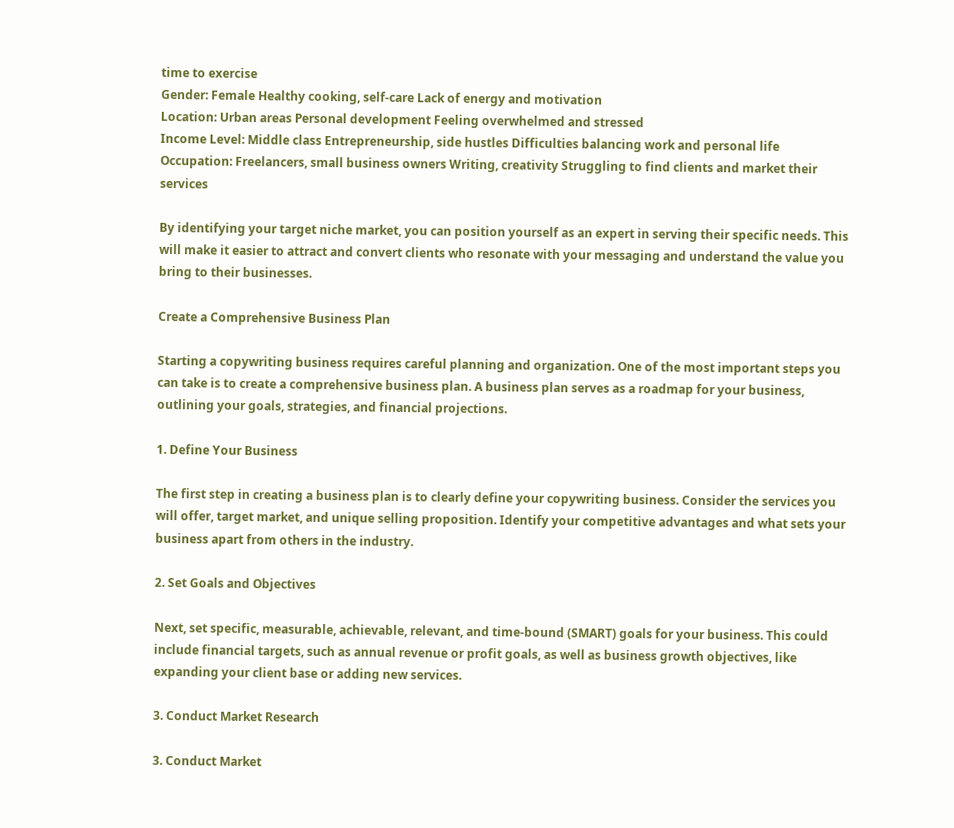time to exercise
Gender: Female Healthy cooking, self-care Lack of energy and motivation
Location: Urban areas Personal development Feeling overwhelmed and stressed
Income Level: Middle class Entrepreneurship, side hustles Difficulties balancing work and personal life
Occupation: Freelancers, small business owners Writing, creativity Struggling to find clients and market their services

By identifying your target niche market, you can position yourself as an expert in serving their specific needs. This will make it easier to attract and convert clients who resonate with your messaging and understand the value you bring to their businesses.

Create a Comprehensive Business Plan

Starting a copywriting business requires careful planning and organization. One of the most important steps you can take is to create a comprehensive business plan. A business plan serves as a roadmap for your business, outlining your goals, strategies, and financial projections.

1. Define Your Business

The first step in creating a business plan is to clearly define your copywriting business. Consider the services you will offer, target market, and unique selling proposition. Identify your competitive advantages and what sets your business apart from others in the industry.

2. Set Goals and Objectives

Next, set specific, measurable, achievable, relevant, and time-bound (SMART) goals for your business. This could include financial targets, such as annual revenue or profit goals, as well as business growth objectives, like expanding your client base or adding new services.

3. Conduct Market Research

3. Conduct Market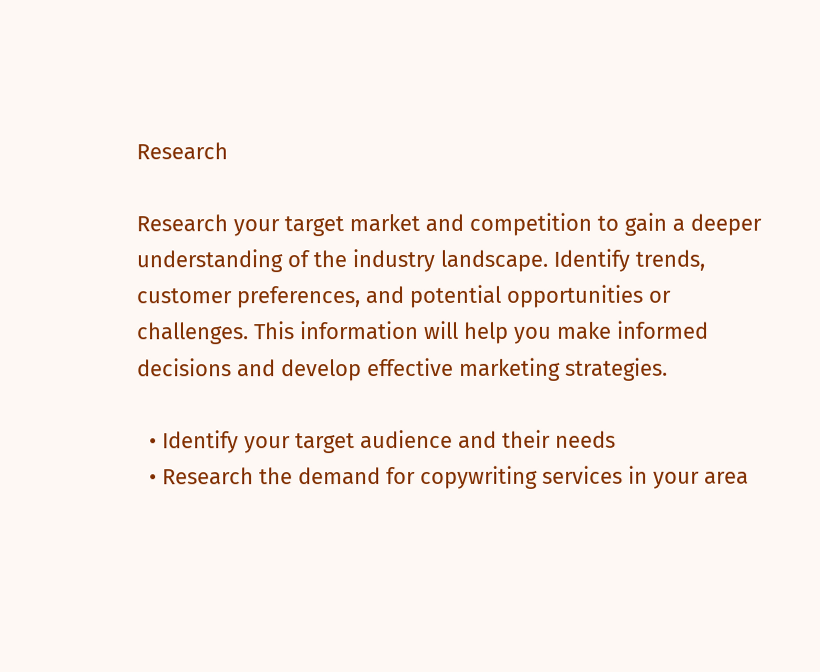Research

Research your target market and competition to gain a deeper understanding of the industry landscape. Identify trends, customer preferences, and potential opportunities or challenges. This information will help you make informed decisions and develop effective marketing strategies.

  • Identify your target audience and their needs
  • Research the demand for copywriting services in your area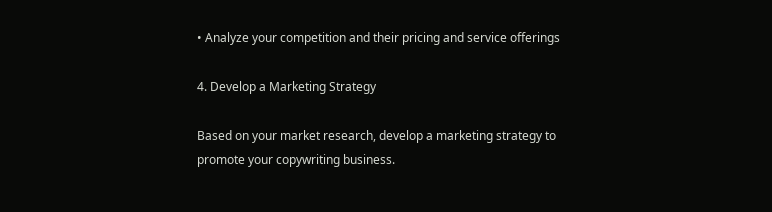• Analyze your competition and their pricing and service offerings

4. Develop a Marketing Strategy

Based on your market research, develop a marketing strategy to promote your copywriting business.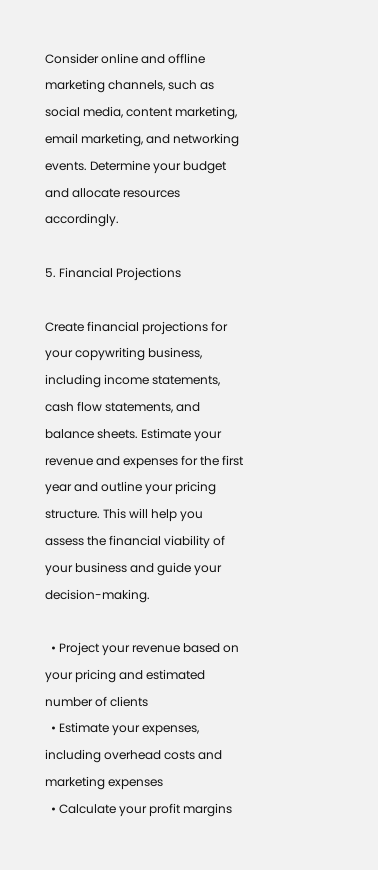Consider online and offline marketing channels, such as social media, content marketing, email marketing, and networking events. Determine your budget and allocate resources accordingly.

5. Financial Projections

Create financial projections for your copywriting business, including income statements, cash flow statements, and balance sheets. Estimate your revenue and expenses for the first year and outline your pricing structure. This will help you assess the financial viability of your business and guide your decision-making.

  • Project your revenue based on your pricing and estimated number of clients
  • Estimate your expenses, including overhead costs and marketing expenses
  • Calculate your profit margins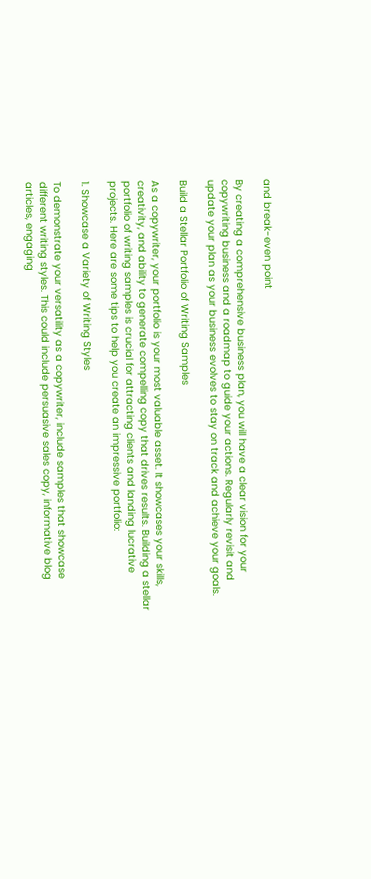and break-even point

By creating a comprehensive business plan, you will have a clear vision for your copywriting business and a roadmap to guide your actions. Regularly revisit and update your plan as your business evolves to stay on track and achieve your goals.

Build a Stellar Portfolio of Writing Samples

As a copywriter, your portfolio is your most valuable asset. It showcases your skills, creativity, and ability to generate compelling copy that drives results. Building a stellar portfolio of writing samples is crucial for attracting clients and landing lucrative projects. Here are some tips to help you create an impressive portfolio:

1. Showcase a Variety of Writing Styles

To demonstrate your versatility as a copywriter, include samples that showcase different writing styles. This could include persuasive sales copy, informative blog articles, engaging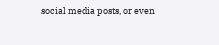social media posts, or even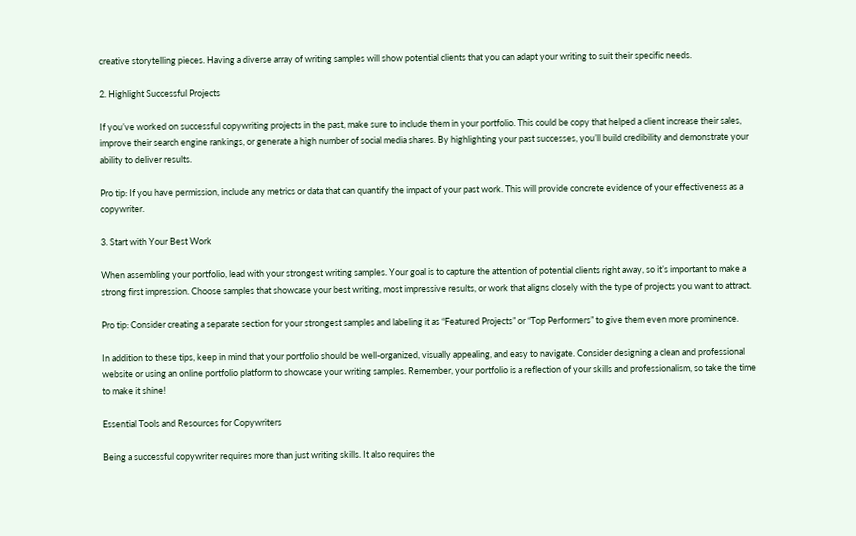creative storytelling pieces. Having a diverse array of writing samples will show potential clients that you can adapt your writing to suit their specific needs.

2. Highlight Successful Projects

If you’ve worked on successful copywriting projects in the past, make sure to include them in your portfolio. This could be copy that helped a client increase their sales, improve their search engine rankings, or generate a high number of social media shares. By highlighting your past successes, you’ll build credibility and demonstrate your ability to deliver results.

Pro tip: If you have permission, include any metrics or data that can quantify the impact of your past work. This will provide concrete evidence of your effectiveness as a copywriter.

3. Start with Your Best Work

When assembling your portfolio, lead with your strongest writing samples. Your goal is to capture the attention of potential clients right away, so it’s important to make a strong first impression. Choose samples that showcase your best writing, most impressive results, or work that aligns closely with the type of projects you want to attract.

Pro tip: Consider creating a separate section for your strongest samples and labeling it as “Featured Projects” or “Top Performers” to give them even more prominence.

In addition to these tips, keep in mind that your portfolio should be well-organized, visually appealing, and easy to navigate. Consider designing a clean and professional website or using an online portfolio platform to showcase your writing samples. Remember, your portfolio is a reflection of your skills and professionalism, so take the time to make it shine!

Essential Tools and Resources for Copywriters

Being a successful copywriter requires more than just writing skills. It also requires the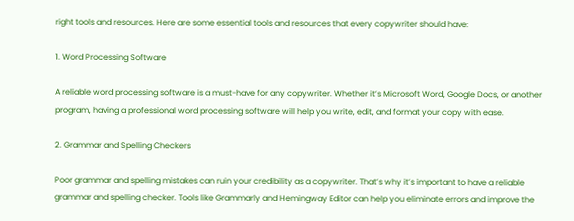right tools and resources. Here are some essential tools and resources that every copywriter should have:

1. Word Processing Software

A reliable word processing software is a must-have for any copywriter. Whether it’s Microsoft Word, Google Docs, or another program, having a professional word processing software will help you write, edit, and format your copy with ease.

2. Grammar and Spelling Checkers

Poor grammar and spelling mistakes can ruin your credibility as a copywriter. That’s why it’s important to have a reliable grammar and spelling checker. Tools like Grammarly and Hemingway Editor can help you eliminate errors and improve the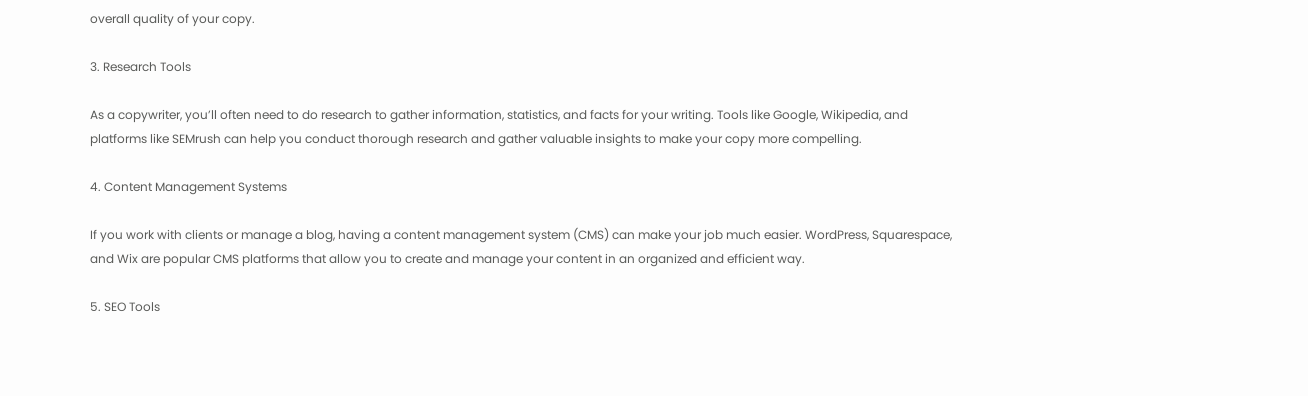overall quality of your copy.

3. Research Tools

As a copywriter, you’ll often need to do research to gather information, statistics, and facts for your writing. Tools like Google, Wikipedia, and platforms like SEMrush can help you conduct thorough research and gather valuable insights to make your copy more compelling.

4. Content Management Systems

If you work with clients or manage a blog, having a content management system (CMS) can make your job much easier. WordPress, Squarespace, and Wix are popular CMS platforms that allow you to create and manage your content in an organized and efficient way.

5. SEO Tools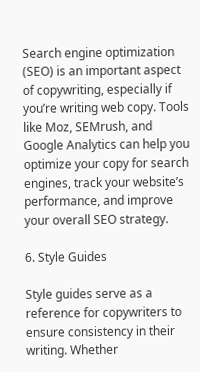Search engine optimization (SEO) is an important aspect of copywriting, especially if you’re writing web copy. Tools like Moz, SEMrush, and Google Analytics can help you optimize your copy for search engines, track your website’s performance, and improve your overall SEO strategy.

6. Style Guides

Style guides serve as a reference for copywriters to ensure consistency in their writing. Whether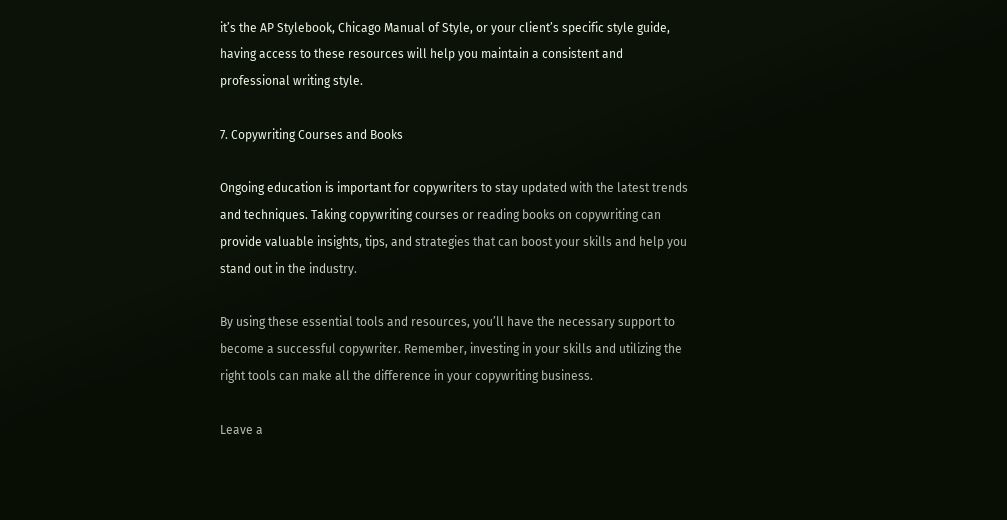it’s the AP Stylebook, Chicago Manual of Style, or your client’s specific style guide, having access to these resources will help you maintain a consistent and professional writing style.

7. Copywriting Courses and Books

Ongoing education is important for copywriters to stay updated with the latest trends and techniques. Taking copywriting courses or reading books on copywriting can provide valuable insights, tips, and strategies that can boost your skills and help you stand out in the industry.

By using these essential tools and resources, you’ll have the necessary support to become a successful copywriter. Remember, investing in your skills and utilizing the right tools can make all the difference in your copywriting business.

Leave a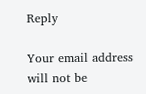Reply

Your email address will not be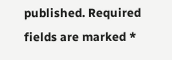published. Required fields are marked *